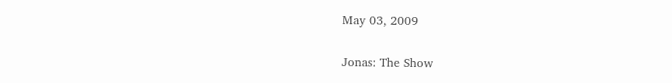May 03, 2009

Jonas: The Show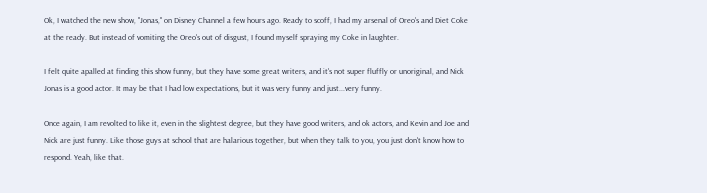Ok, I watched the new show, "Jonas," on Disney Channel a few hours ago. Ready to scoff, I had my arsenal of Oreo's and Diet Coke at the ready. But instead of vomiting the Oreo's out of disgust, I found myself spraying my Coke in laughter.

I felt quite apalled at finding this show funny, but they have some great writers, and it's not super fluffly or unoriginal, and Nick Jonas is a good actor. It may be that I had low expectations, but it was very funny and just...very funny.

Once again, I am revolted to like it, even in the slightest degree, but they have good writers, and ok actors, and Kevin and Joe and Nick are just funny. Like those guys at school that are halarious together, but when they talk to you, you just don't know how to respond. Yeah, like that.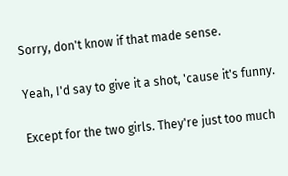Sorry, don't know if that made sense.

Yeah, I'd say to give it a shot, 'cause it's funny.

Except for the two girls. They're just too much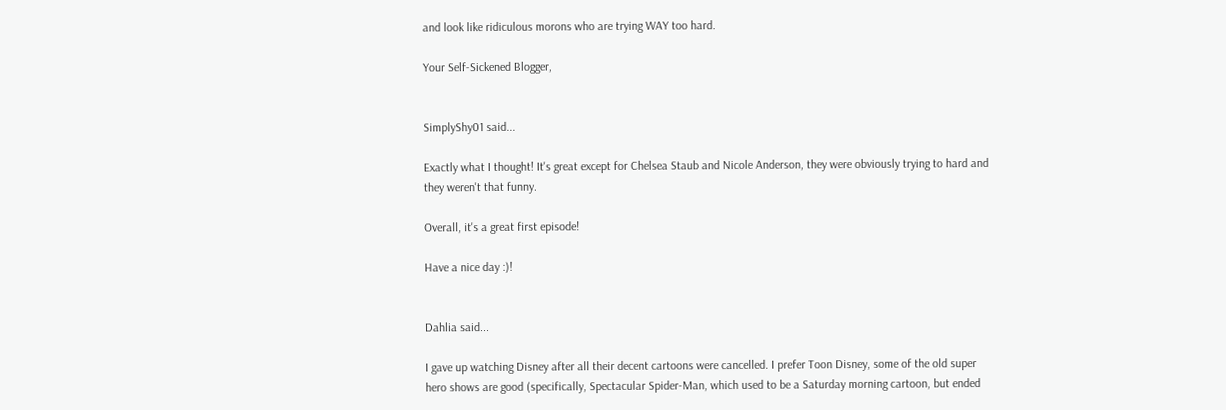and look like ridiculous morons who are trying WAY too hard.

Your Self-Sickened Blogger,


SimplyShy01 said...

Exactly what I thought! It's great except for Chelsea Staub and Nicole Anderson, they were obviously trying to hard and they weren't that funny.

Overall, it's a great first episode!

Have a nice day :)!


Dahlia said...

I gave up watching Disney after all their decent cartoons were cancelled. I prefer Toon Disney, some of the old super hero shows are good (specifically, Spectacular Spider-Man, which used to be a Saturday morning cartoon, but ended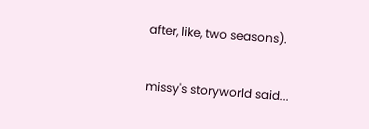after, like, two seasons).

missy's storyworld said...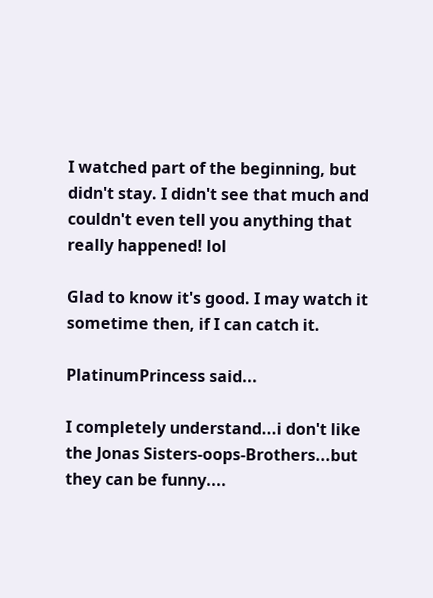I watched part of the beginning, but didn't stay. I didn't see that much and couldn't even tell you anything that really happened! lol

Glad to know it's good. I may watch it sometime then, if I can catch it.

PlatinumPrincess said...

I completely understand...i don't like the Jonas Sisters-oops-Brothers...but they can be funny....